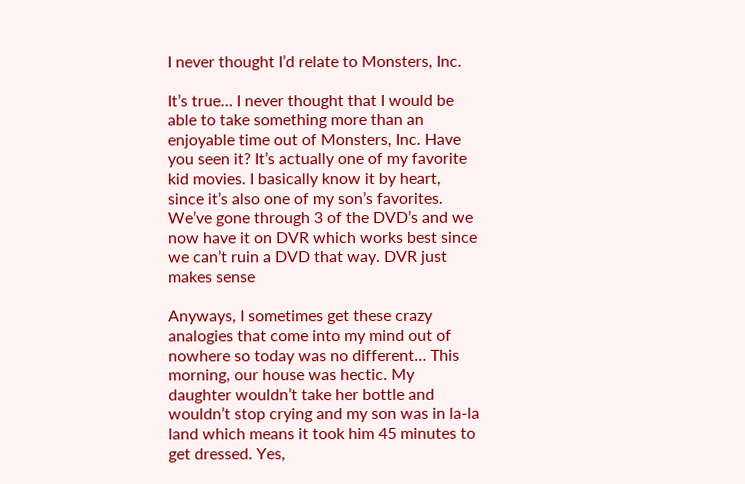I never thought I’d relate to Monsters, Inc.

It’s true… I never thought that I would be able to take something more than an enjoyable time out of Monsters, Inc. Have you seen it? It’s actually one of my favorite kid movies. I basically know it by heart, since it’s also one of my son’s favorites. We’ve gone through 3 of the DVD’s and we now have it on DVR which works best since we can’t ruin a DVD that way. DVR just makes sense

Anyways, I sometimes get these crazy analogies that come into my mind out of nowhere so today was no different… This morning, our house was hectic. My daughter wouldn’t take her bottle and wouldn’t stop crying and my son was in la-la land which means it took him 45 minutes to get dressed. Yes,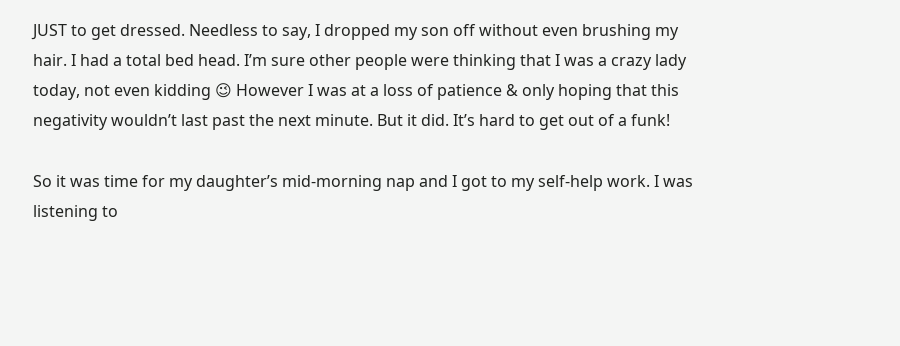JUST to get dressed. Needless to say, I dropped my son off without even brushing my hair. I had a total bed head. I’m sure other people were thinking that I was a crazy lady today, not even kidding 😉 However I was at a loss of patience & only hoping that this negativity wouldn’t last past the next minute. But it did. It’s hard to get out of a funk!

So it was time for my daughter’s mid-morning nap and I got to my self-help work. I was listening to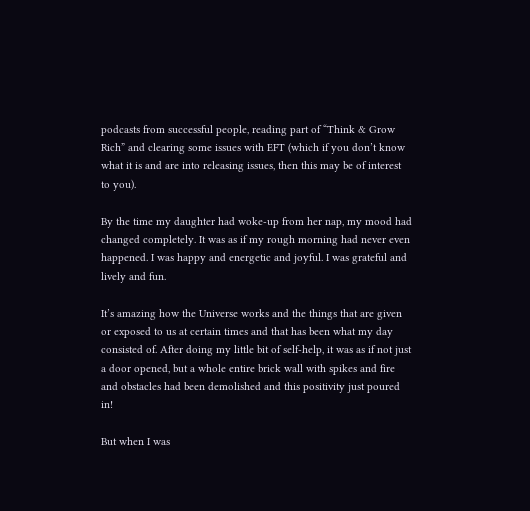podcasts from successful people, reading part of “Think & Grow Rich” and clearing some issues with EFT (which if you don’t know what it is and are into releasing issues, then this may be of interest to you).

By the time my daughter had woke-up from her nap, my mood had changed completely. It was as if my rough morning had never even happened. I was happy and energetic and joyful. I was grateful and lively and fun.

It’s amazing how the Universe works and the things that are given or exposed to us at certain times and that has been what my day consisted of. After doing my little bit of self-help, it was as if not just a door opened, but a whole entire brick wall with spikes and fire and obstacles had been demolished and this positivity just poured in!

But when I was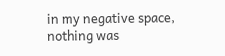in my negative space, nothing was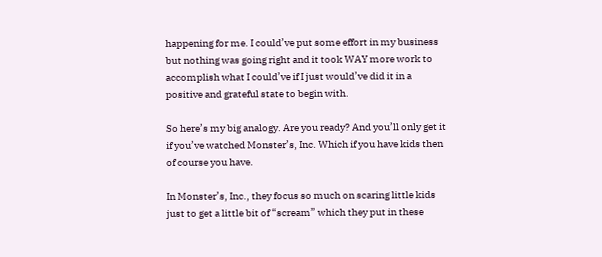happening for me. I could’ve put some effort in my business but nothing was going right and it took WAY more work to accomplish what I could’ve if I just would’ve did it in a positive and grateful state to begin with.

So here’s my big analogy. Are you ready? And you’ll only get it if you’ve watched Monster’s, Inc. Which if you have kids then of course you have.

In Monster’s, Inc., they focus so much on scaring little kids just to get a little bit of “scream” which they put in these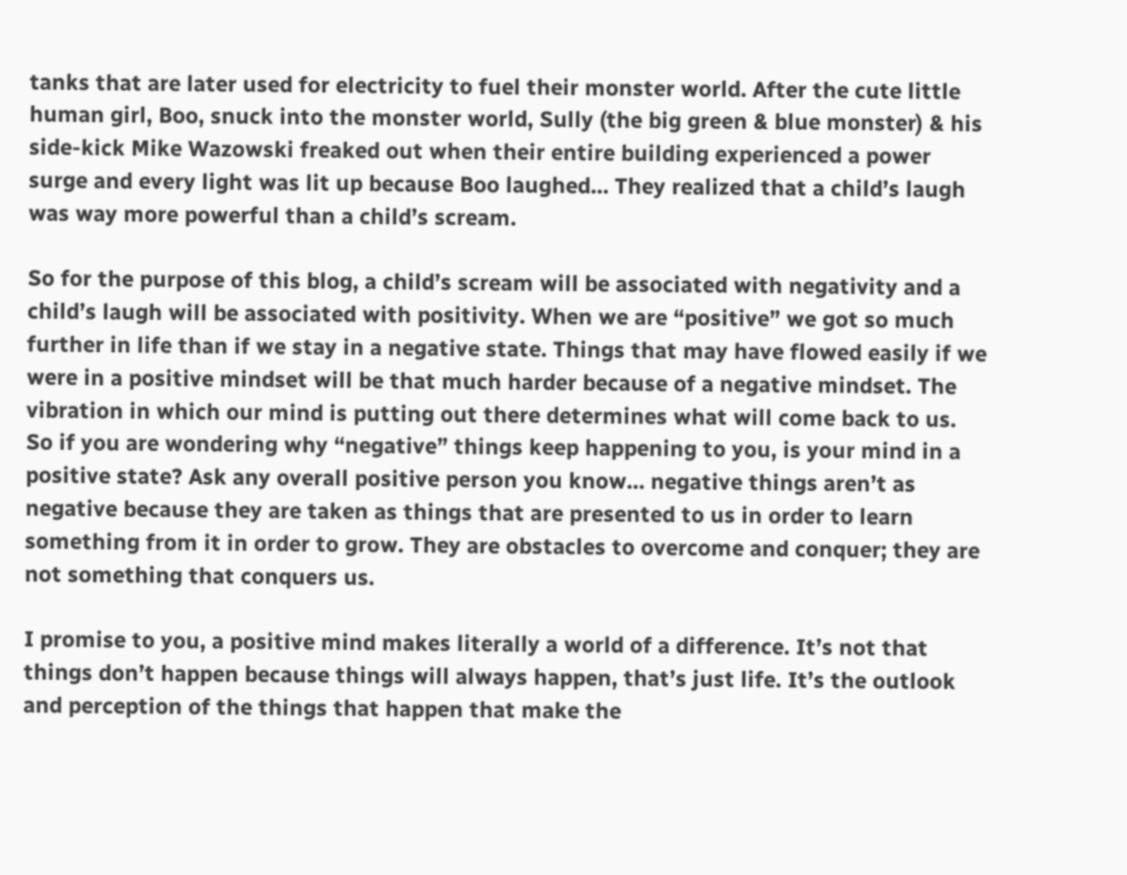tanks that are later used for electricity to fuel their monster world. After the cute little human girl, Boo, snuck into the monster world, Sully (the big green & blue monster) & his side-kick Mike Wazowski freaked out when their entire building experienced a power surge and every light was lit up because Boo laughed… They realized that a child’s laugh was way more powerful than a child’s scream.

So for the purpose of this blog, a child’s scream will be associated with negativity and a child’s laugh will be associated with positivity. When we are “positive” we got so much further in life than if we stay in a negative state. Things that may have flowed easily if we were in a positive mindset will be that much harder because of a negative mindset. The vibration in which our mind is putting out there determines what will come back to us. So if you are wondering why “negative” things keep happening to you, is your mind in a positive state? Ask any overall positive person you know… negative things aren’t as negative because they are taken as things that are presented to us in order to learn something from it in order to grow. They are obstacles to overcome and conquer; they are not something that conquers us.

I promise to you, a positive mind makes literally a world of a difference. It’s not that things don’t happen because things will always happen, that’s just life. It’s the outlook and perception of the things that happen that make the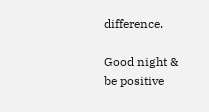difference.

Good night & be positive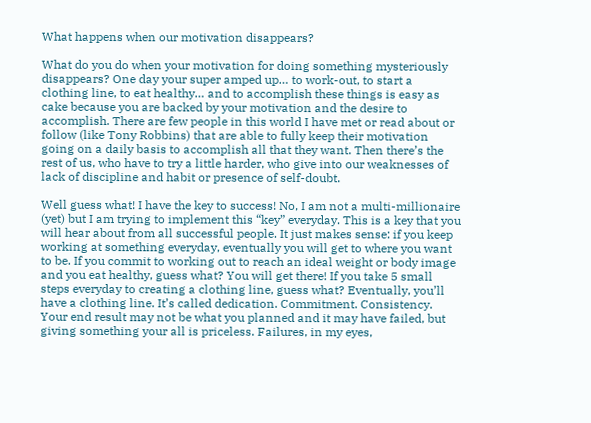What happens when our motivation disappears?

What do you do when your motivation for doing something mysteriously disappears? One day your super amped up… to work-out, to start a clothing line, to eat healthy… and to accomplish these things is easy as cake because you are backed by your motivation and the desire to accomplish. There are few people in this world I have met or read about or follow (like Tony Robbins) that are able to fully keep their motivation going on a daily basis to accomplish all that they want. Then there’s the rest of us, who have to try a little harder, who give into our weaknesses of lack of discipline and habit or presence of self-doubt.

Well guess what! I have the key to success! No, I am not a multi-millionaire (yet) but I am trying to implement this “key” everyday. This is a key that you will hear about from all successful people. It just makes sense: if you keep working at something everyday, eventually you will get to where you want to be. If you commit to working out to reach an ideal weight or body image and you eat healthy, guess what? You will get there! If you take 5 small steps everyday to creating a clothing line, guess what? Eventually, you’ll have a clothing line. It’s called dedication. Commitment. Consistency. Your end result may not be what you planned and it may have failed, but giving something your all is priceless. Failures, in my eyes,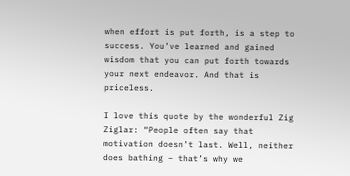when effort is put forth, is a step to success. You’ve learned and gained wisdom that you can put forth towards your next endeavor. And that is priceless.

I love this quote by the wonderful Zig Ziglar: “People often say that motivation doesn’t last. Well, neither does bathing – that’s why we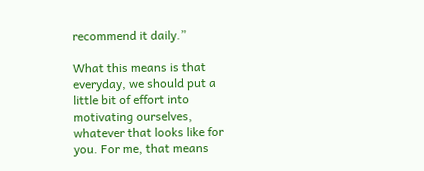recommend it daily.”

What this means is that everyday, we should put a little bit of effort into motivating ourselves, whatever that looks like for you. For me, that means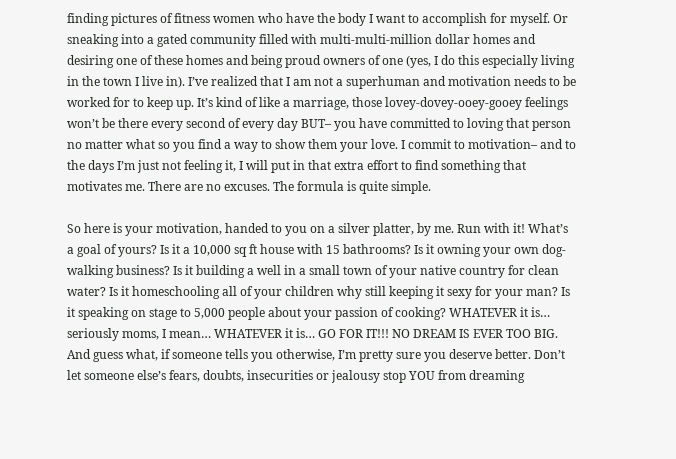finding pictures of fitness women who have the body I want to accomplish for myself. Or sneaking into a gated community filled with multi-multi-million dollar homes and desiring one of these homes and being proud owners of one (yes, I do this especially living in the town I live in). I’ve realized that I am not a superhuman and motivation needs to be worked for to keep up. It’s kind of like a marriage, those lovey-dovey-ooey-gooey feelings won’t be there every second of every day BUT– you have committed to loving that person no matter what so you find a way to show them your love. I commit to motivation– and to the days I’m just not feeling it, I will put in that extra effort to find something that motivates me. There are no excuses. The formula is quite simple.

So here is your motivation, handed to you on a silver platter, by me. Run with it! What’s a goal of yours? Is it a 10,000 sq ft house with 15 bathrooms? Is it owning your own dog-walking business? Is it building a well in a small town of your native country for clean water? Is it homeschooling all of your children why still keeping it sexy for your man? Is it speaking on stage to 5,000 people about your passion of cooking? WHATEVER it is… seriously moms, I mean… WHATEVER it is… GO FOR IT!!! NO DREAM IS EVER TOO BIG. And guess what, if someone tells you otherwise, I’m pretty sure you deserve better. Don’t let someone else’s fears, doubts, insecurities or jealousy stop YOU from dreaming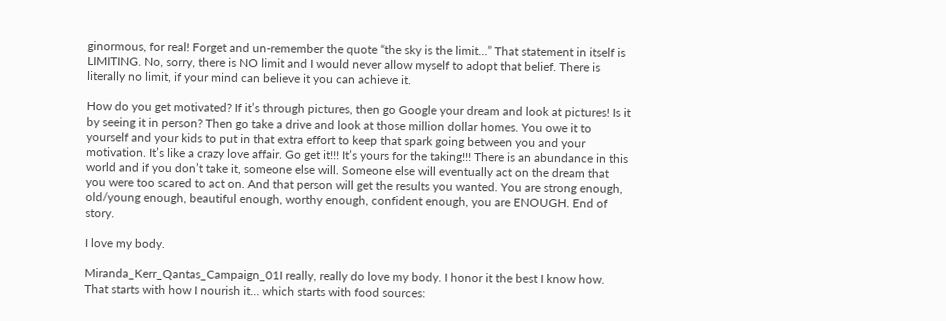ginormous, for real! Forget and un-remember the quote “the sky is the limit…” That statement in itself is LIMITING. No, sorry, there is NO limit and I would never allow myself to adopt that belief. There is literally no limit, if your mind can believe it you can achieve it.

How do you get motivated? If it’s through pictures, then go Google your dream and look at pictures! Is it by seeing it in person? Then go take a drive and look at those million dollar homes. You owe it to yourself and your kids to put in that extra effort to keep that spark going between you and your motivation. It’s like a crazy love affair. Go get it!!! It’s yours for the taking!!! There is an abundance in this world and if you don’t take it, someone else will. Someone else will eventually act on the dream that you were too scared to act on. And that person will get the results you wanted. You are strong enough, old/young enough, beautiful enough, worthy enough, confident enough, you are ENOUGH. End of story.

I love my body.

Miranda_Kerr_Qantas_Campaign_01I really, really do love my body. I honor it the best I know how. That starts with how I nourish it… which starts with food sources: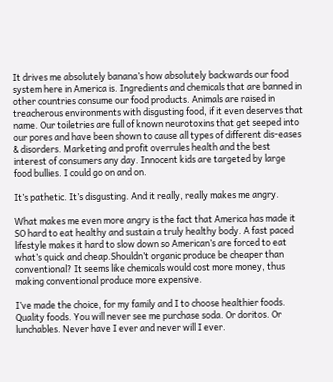It drives me absolutely banana’s how absolutely backwards our food system here in America is. Ingredients and chemicals that are banned in other countries consume our food products. Animals are raised in treacherous environments with disgusting food, if it even deserves that name. Our toiletries are full of known neurotoxins that get seeped into our pores and have been shown to cause all types of different dis-eases & disorders. Marketing and profit overrules health and the best interest of consumers any day. Innocent kids are targeted by large food bullies. I could go on and on.

It’s pathetic. It’s disgusting. And it really, really makes me angry.

What makes me even more angry is the fact that America has made it SO hard to eat healthy and sustain a truly healthy body. A fast paced lifestyle makes it hard to slow down so American’s are forced to eat what’s quick and cheap.Shouldn’t organic produce be cheaper than conventional? It seems like chemicals would cost more money, thus making conventional produce more expensive.

I’ve made the choice, for my family and I to choose healthier foods. Quality foods. You will never see me purchase soda. Or doritos. Or lunchables. Never have I ever and never will I ever.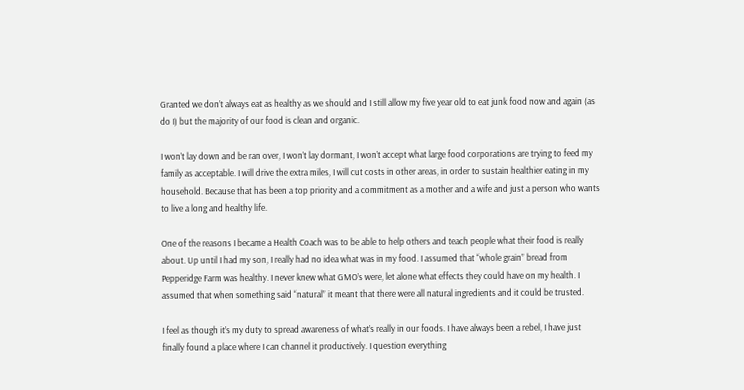Granted we don’t always eat as healthy as we should and I still allow my five year old to eat junk food now and again (as do I) but the majority of our food is clean and organic.

I won’t lay down and be ran over, I won’t lay dormant, I won’t accept what large food corporations are trying to feed my family as acceptable. I will drive the extra miles, I will cut costs in other areas, in order to sustain healthier eating in my household. Because that has been a top priority and a commitment as a mother and a wife and just a person who wants to live a long and healthy life.

One of the reasons I became a Health Coach was to be able to help others and teach people what their food is really about. Up until I had my son, I really had no idea what was in my food. I assumed that “whole grain” bread from Pepperidge Farm was healthy. I never knew what GMO’s were, let alone what effects they could have on my health. I assumed that when something said “natural” it meant that there were all natural ingredients and it could be trusted.

I feel as though it’s my duty to spread awareness of what’s really in our foods. I have always been a rebel, I have just finally found a place where I can channel it productively. I question everything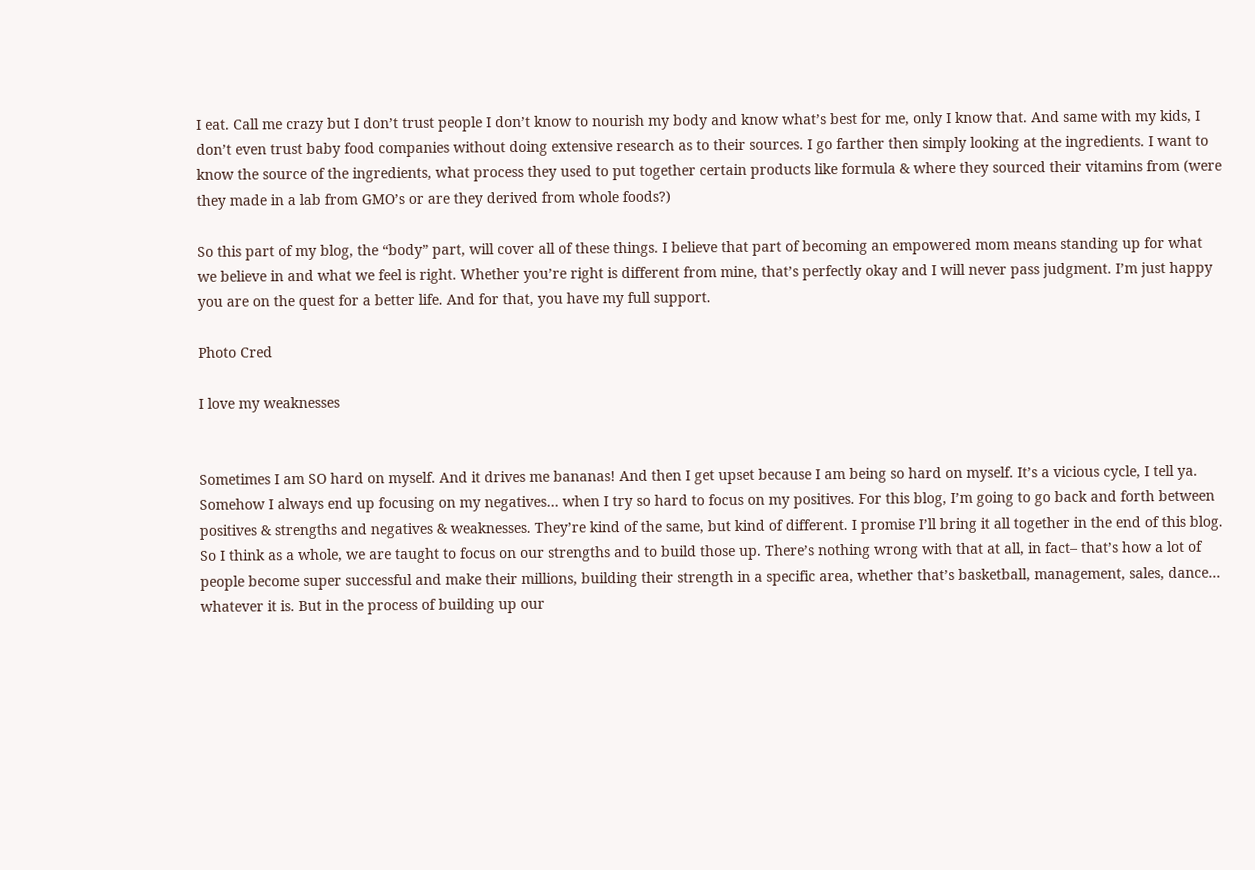I eat. Call me crazy but I don’t trust people I don’t know to nourish my body and know what’s best for me, only I know that. And same with my kids, I don’t even trust baby food companies without doing extensive research as to their sources. I go farther then simply looking at the ingredients. I want to know the source of the ingredients, what process they used to put together certain products like formula & where they sourced their vitamins from (were they made in a lab from GMO’s or are they derived from whole foods?)

So this part of my blog, the “body” part, will cover all of these things. I believe that part of becoming an empowered mom means standing up for what we believe in and what we feel is right. Whether you’re right is different from mine, that’s perfectly okay and I will never pass judgment. I’m just happy you are on the quest for a better life. And for that, you have my full support.

Photo Cred

I love my weaknesses


Sometimes I am SO hard on myself. And it drives me bananas! And then I get upset because I am being so hard on myself. It’s a vicious cycle, I tell ya. Somehow I always end up focusing on my negatives… when I try so hard to focus on my positives. For this blog, I’m going to go back and forth between positives & strengths and negatives & weaknesses. They’re kind of the same, but kind of different. I promise I’ll bring it all together in the end of this blog. So I think as a whole, we are taught to focus on our strengths and to build those up. There’s nothing wrong with that at all, in fact– that’s how a lot of people become super successful and make their millions, building their strength in a specific area, whether that’s basketball, management, sales, dance… whatever it is. But in the process of building up our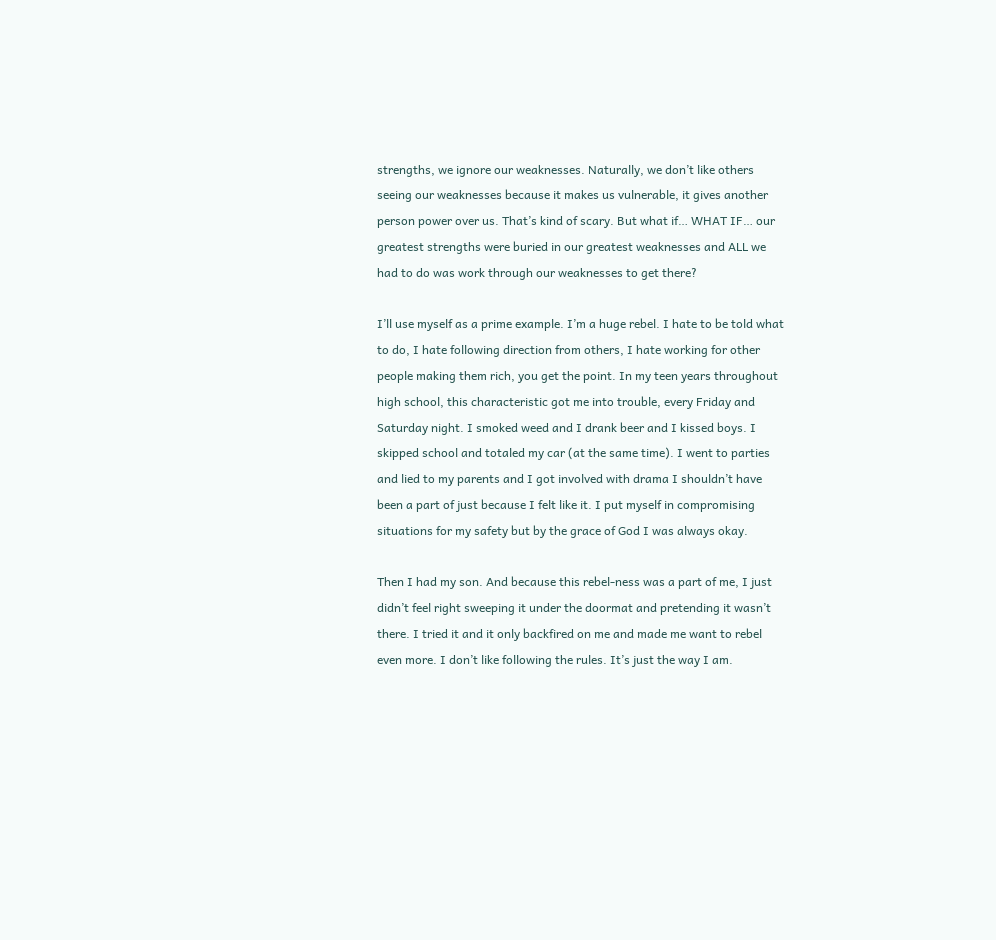strengths, we ignore our weaknesses. Naturally, we don’t like others seeing our weaknesses because it makes us vulnerable, it gives another person power over us. That’s kind of scary. But what if… WHAT IF… our greatest strengths were buried in our greatest weaknesses and ALL we had to do was work through our weaknesses to get there?

I’ll use myself as a prime example. I’m a huge rebel. I hate to be told what to do, I hate following direction from others, I hate working for other people making them rich, you get the point. In my teen years throughout high school, this characteristic got me into trouble, every Friday and Saturday night. I smoked weed and I drank beer and I kissed boys. I skipped school and totaled my car (at the same time). I went to parties and lied to my parents and I got involved with drama I shouldn’t have been a part of just because I felt like it. I put myself in compromising situations for my safety but by the grace of God I was always okay.

Then I had my son. And because this rebel-ness was a part of me, I just didn’t feel right sweeping it under the doormat and pretending it wasn’t there. I tried it and it only backfired on me and made me want to rebel even more. I don’t like following the rules. It’s just the way I am.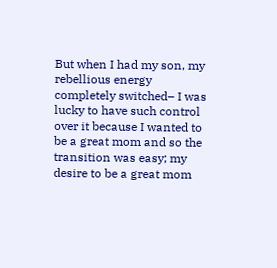But when I had my son, my rebellious energy completely switched– I was lucky to have such control over it because I wanted to be a great mom and so the transition was easy; my desire to be a great mom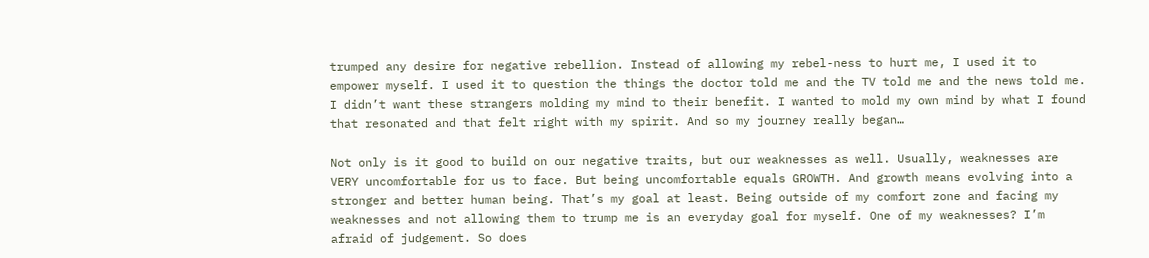trumped any desire for negative rebellion. Instead of allowing my rebel-ness to hurt me, I used it to empower myself. I used it to question the things the doctor told me and the TV told me and the news told me. I didn’t want these strangers molding my mind to their benefit. I wanted to mold my own mind by what I found that resonated and that felt right with my spirit. And so my journey really began…

Not only is it good to build on our negative traits, but our weaknesses as well. Usually, weaknesses are VERY uncomfortable for us to face. But being uncomfortable equals GROWTH. And growth means evolving into a stronger and better human being. That’s my goal at least. Being outside of my comfort zone and facing my weaknesses and not allowing them to trump me is an everyday goal for myself. One of my weaknesses? I’m afraid of judgement. So does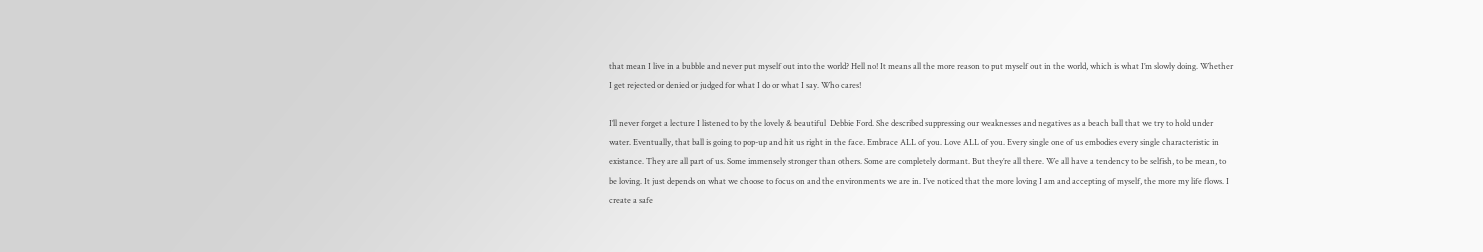that mean I live in a bubble and never put myself out into the world? Hell no! It means all the more reason to put myself out in the world, which is what I’m slowly doing. Whether I get rejected or denied or judged for what I do or what I say. Who cares!

I’ll never forget a lecture I listened to by the lovely & beautiful  Debbie Ford. She described suppressing our weaknesses and negatives as a beach ball that we try to hold under water. Eventually, that ball is going to pop-up and hit us right in the face. Embrace ALL of you. Love ALL of you. Every single one of us embodies every single characteristic in existance. They are all part of us. Some immensely stronger than others. Some are completely dormant. But they’re all there. We all have a tendency to be selfish, to be mean, to be loving. It just depends on what we choose to focus on and the environments we are in. I’ve noticed that the more loving I am and accepting of myself, the more my life flows. I create a safe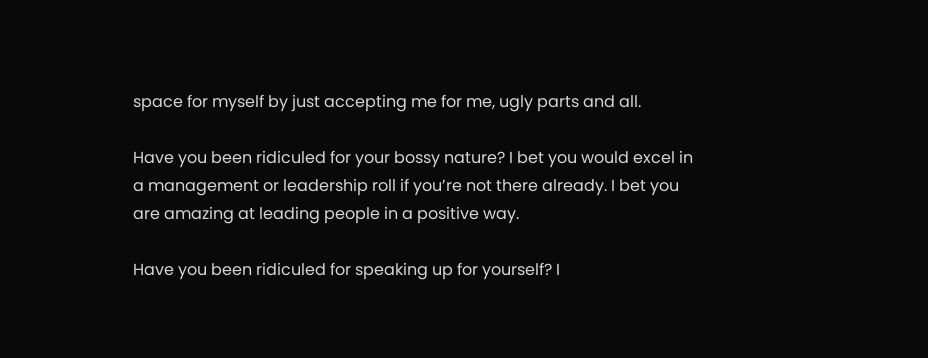space for myself by just accepting me for me, ugly parts and all.

Have you been ridiculed for your bossy nature? I bet you would excel in a management or leadership roll if you’re not there already. I bet you are amazing at leading people in a positive way.

Have you been ridiculed for speaking up for yourself? I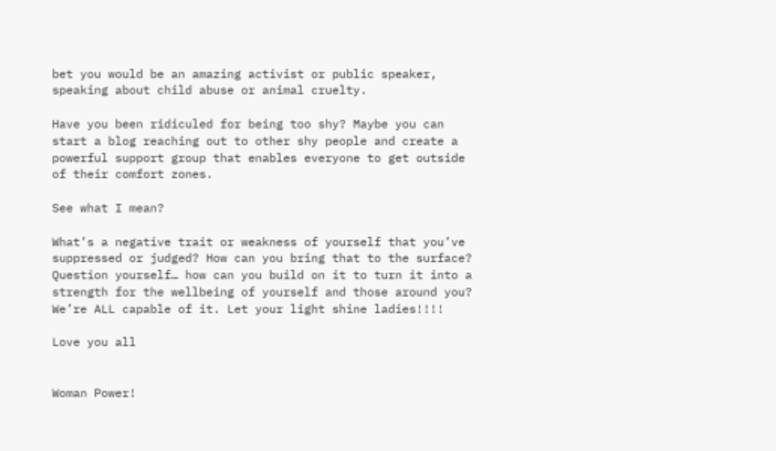bet you would be an amazing activist or public speaker, speaking about child abuse or animal cruelty.

Have you been ridiculed for being too shy? Maybe you can start a blog reaching out to other shy people and create a powerful support group that enables everyone to get outside of their comfort zones.

See what I mean?

What’s a negative trait or weakness of yourself that you’ve suppressed or judged? How can you bring that to the surface? Question yourself… how can you build on it to turn it into a strength for the wellbeing of yourself and those around you? We’re ALL capable of it. Let your light shine ladies!!!!

Love you all


Woman Power!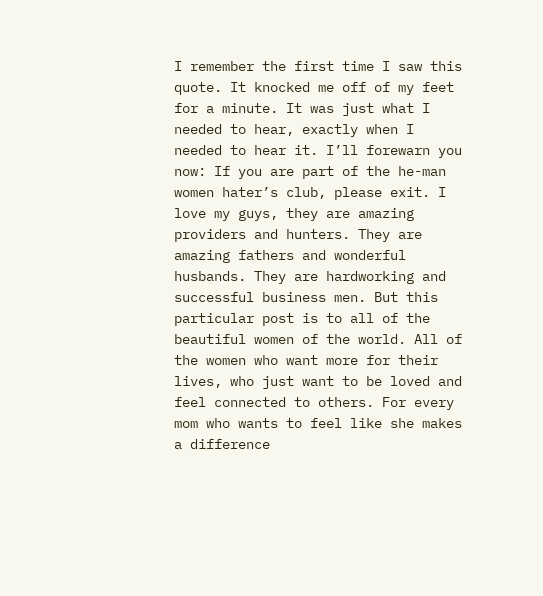I remember the first time I saw this quote. It knocked me off of my feet for a minute. It was just what I needed to hear, exactly when I needed to hear it. I’ll forewarn you now: If you are part of the he-man women hater’s club, please exit. I love my guys, they are amazing providers and hunters. They are amazing fathers and wonderful husbands. They are hardworking and successful business men. But this particular post is to all of the beautiful women of the world. All of the women who want more for their lives, who just want to be loved and feel connected to others. For every mom who wants to feel like she makes a difference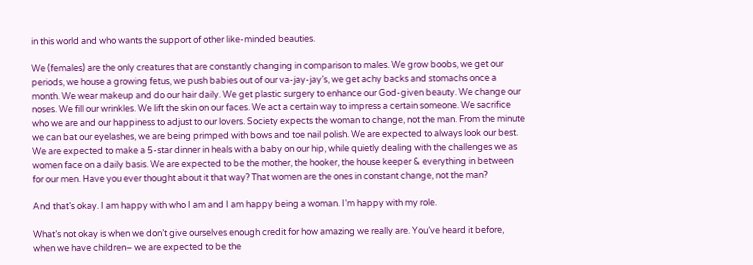in this world and who wants the support of other like-minded beauties.

We (females) are the only creatures that are constantly changing in comparison to males. We grow boobs, we get our periods, we house a growing fetus, we push babies out of our va-jay-jay’s, we get achy backs and stomachs once a month. We wear makeup and do our hair daily. We get plastic surgery to enhance our God-given beauty. We change our noses. We fill our wrinkles. We lift the skin on our faces. We act a certain way to impress a certain someone. We sacrifice who we are and our happiness to adjust to our lovers. Society expects the woman to change, not the man. From the minute we can bat our eyelashes, we are being primped with bows and toe nail polish. We are expected to always look our best. We are expected to make a 5-star dinner in heals with a baby on our hip, while quietly dealing with the challenges we as women face on a daily basis. We are expected to be the mother, the hooker, the house keeper & everything in between for our men. Have you ever thought about it that way? That women are the ones in constant change, not the man?

And that’s okay. I am happy with who I am and I am happy being a woman. I’m happy with my role.

What’s not okay is when we don’t give ourselves enough credit for how amazing we really are. You’ve heard it before, when we have children– we are expected to be the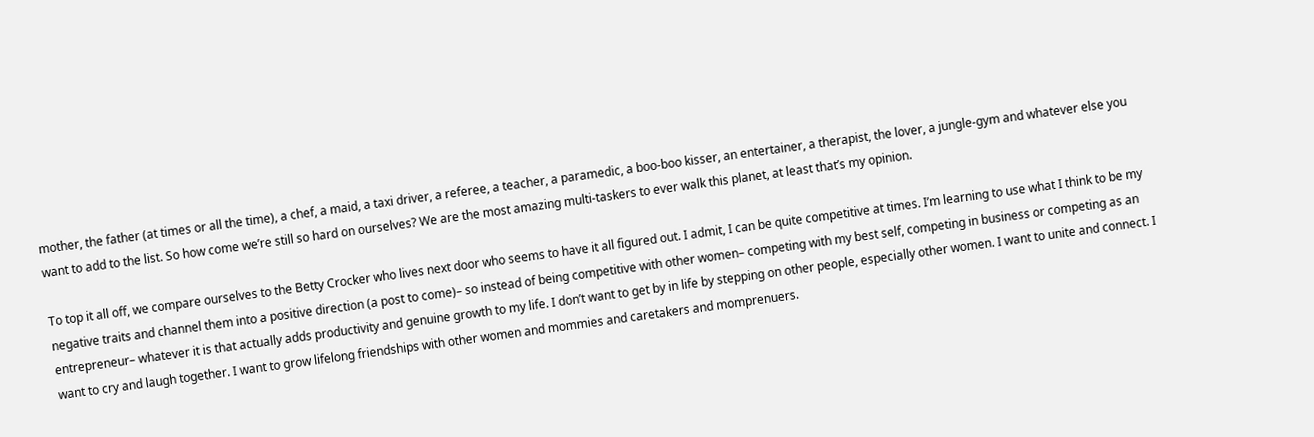mother, the father (at times or all the time), a chef, a maid, a taxi driver, a referee, a teacher, a paramedic, a boo-boo kisser, an entertainer, a therapist, the lover, a jungle-gym and whatever else you want to add to the list. So how come we’re still so hard on ourselves? We are the most amazing multi-taskers to ever walk this planet, at least that’s my opinion.

To top it all off, we compare ourselves to the Betty Crocker who lives next door who seems to have it all figured out. I admit, I can be quite competitive at times. I’m learning to use what I think to be my negative traits and channel them into a positive direction (a post to come)– so instead of being competitive with other women– competing with my best self, competing in business or competing as an entrepreneur– whatever it is that actually adds productivity and genuine growth to my life. I don’t want to get by in life by stepping on other people, especially other women. I want to unite and connect. I want to cry and laugh together. I want to grow lifelong friendships with other women and mommies and caretakers and momprenuers.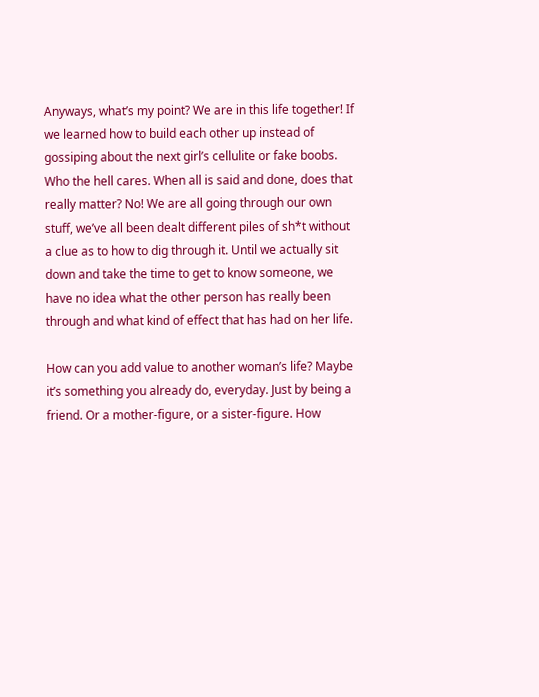Anyways, what’s my point? We are in this life together! If we learned how to build each other up instead of gossiping about the next girl’s cellulite or fake boobs. Who the hell cares. When all is said and done, does that really matter? No! We are all going through our own stuff, we’ve all been dealt different piles of sh*t without a clue as to how to dig through it. Until we actually sit down and take the time to get to know someone, we have no idea what the other person has really been through and what kind of effect that has had on her life.

How can you add value to another woman’s life? Maybe it’s something you already do, everyday. Just by being a friend. Or a mother-figure, or a sister-figure. How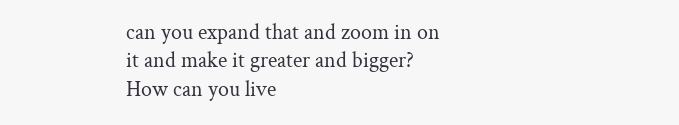can you expand that and zoom in on it and make it greater and bigger? How can you live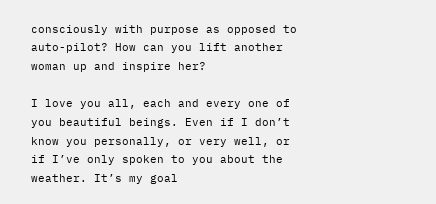consciously with purpose as opposed to auto-pilot? How can you lift another woman up and inspire her?

I love you all, each and every one of you beautiful beings. Even if I don’t know you personally, or very well, or if I’ve only spoken to you about the weather. It’s my goal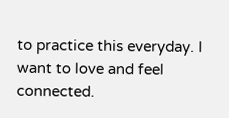to practice this everyday. I want to love and feel connected.